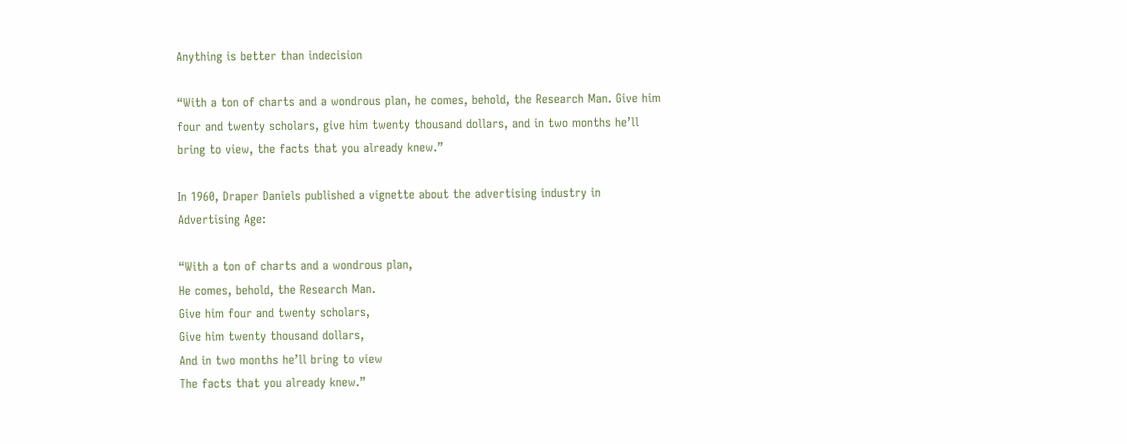Anything is better than indecision

“With a ton of charts and a wondrous plan, he comes, behold, the Research Man. Give him four and twenty scholars, give him twenty thousand dollars, and in two months he’ll bring to view, the facts that you already knew.”

In 1960, Draper Daniels published a vignette about the advertising industry in Advertising Age:

“With a ton of charts and a wondrous plan,
He comes, behold, the Research Man.
Give him four and twenty scholars,
Give him twenty thousand dollars,
And in two months he’ll bring to view
The facts that you already knew.”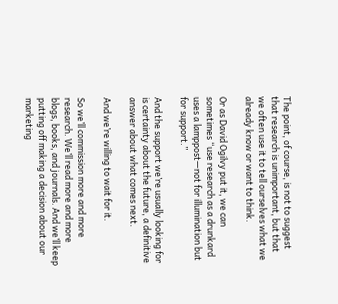The point, of course, is not to suggest that research is unimportant, but that we often use it to tell ourselves what we already know or want to think.

Or as David Ogilvy put it, we can sometimes “use research as a drunkard uses a lamppost—not for illumination but for support.”

And the support we’re usually looking for is certainty about the future, a definitive answer about what comes next.

And we’re willing to wait for it.

So we’ll commission more and more research. We’ll read more and more blogs, books, and journals. And we’ll keep putting off making a decision about our marketing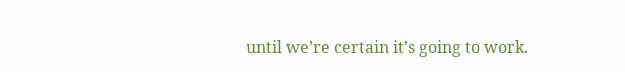until we’re certain it’s going to work.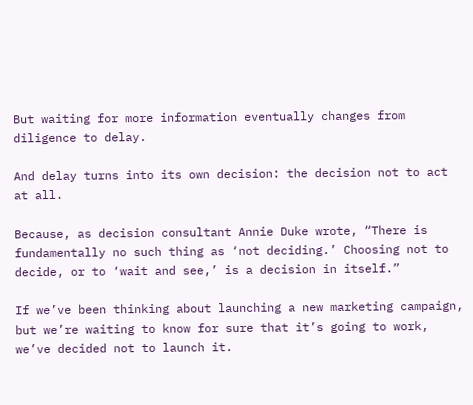But waiting for more information eventually changes from diligence to delay.

And delay turns into its own decision: the decision not to act at all.

Because, as decision consultant Annie Duke wrote, “There is fundamentally no such thing as ‘not deciding.’ Choosing not to decide, or to ‘wait and see,’ is a decision in itself.”

If we’ve been thinking about launching a new marketing campaign, but we’re waiting to know for sure that it’s going to work, we’ve decided not to launch it.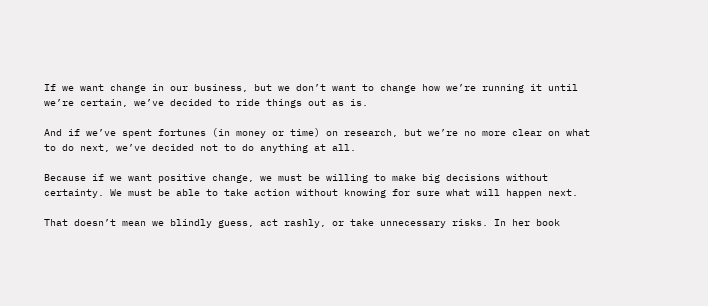If we want change in our business, but we don’t want to change how we’re running it until we’re certain, we’ve decided to ride things out as is.

And if we’ve spent fortunes (in money or time) on research, but we’re no more clear on what to do next, we’ve decided not to do anything at all.

Because if we want positive change, we must be willing to make big decisions without certainty. We must be able to take action without knowing for sure what will happen next.

That doesn’t mean we blindly guess, act rashly, or take unnecessary risks. In her book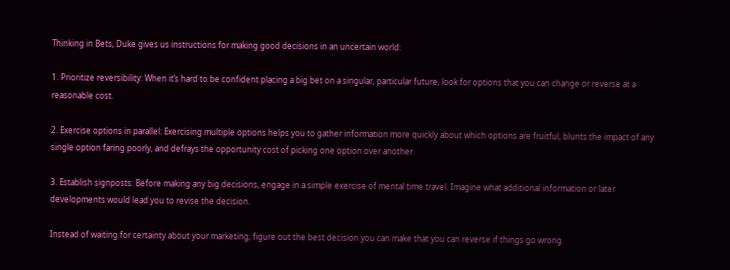Thinking in Bets, Duke gives us instructions for making good decisions in an uncertain world:

1. Prioritize reversibility: When it’s hard to be confident placing a big bet on a singular, particular future, look for options that you can change or reverse at a reasonable cost.

2. Exercise options in parallel: Exercising multiple options helps you to gather information more quickly about which options are fruitful, blunts the impact of any single option faring poorly, and defrays the opportunity cost of picking one option over another.

3. Establish signposts: Before making any big decisions, engage in a simple exercise of mental time travel. Imagine what additional information or later developments would lead you to revise the decision.

Instead of waiting for certainty about your marketing, figure out the best decision you can make that you can reverse if things go wrong.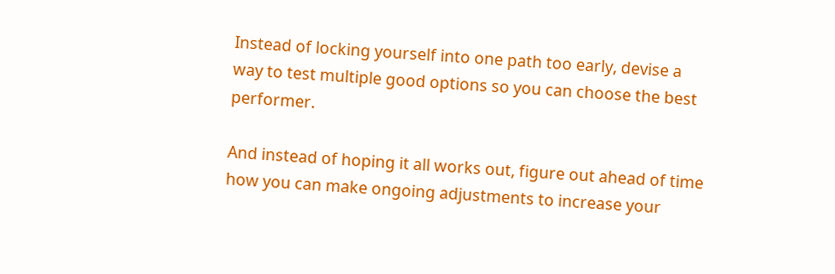Instead of locking yourself into one path too early, devise a way to test multiple good options so you can choose the best performer.

And instead of hoping it all works out, figure out ahead of time how you can make ongoing adjustments to increase your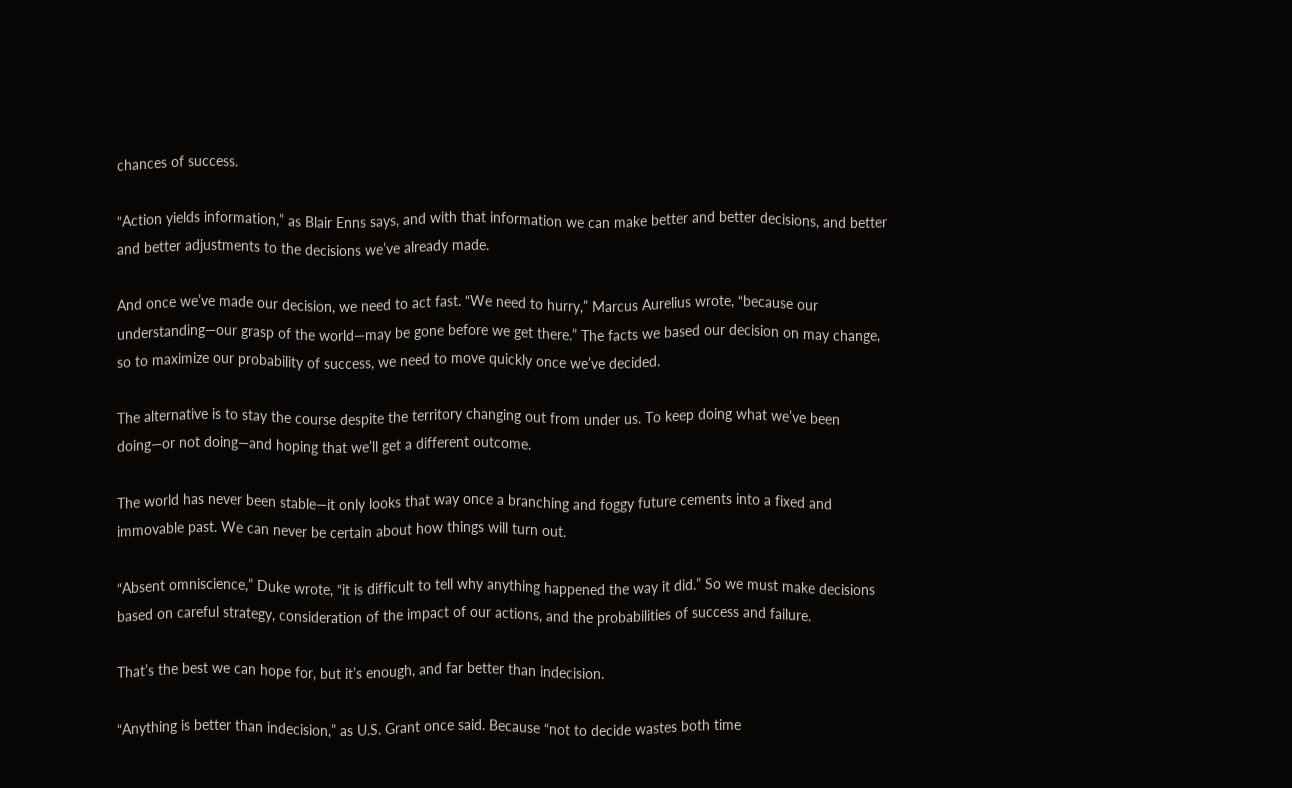chances of success.

“Action yields information,” as Blair Enns says, and with that information we can make better and better decisions, and better and better adjustments to the decisions we’ve already made.

And once we’ve made our decision, we need to act fast. “We need to hurry,” Marcus Aurelius wrote, “because our understanding—our grasp of the world—may be gone before we get there.” The facts we based our decision on may change, so to maximize our probability of success, we need to move quickly once we’ve decided.

The alternative is to stay the course despite the territory changing out from under us. To keep doing what we’ve been doing—or not doing—and hoping that we’ll get a different outcome.

The world has never been stable—it only looks that way once a branching and foggy future cements into a fixed and immovable past. We can never be certain about how things will turn out.

“Absent omniscience,” Duke wrote, “it is difficult to tell why anything happened the way it did.” So we must make decisions based on careful strategy, consideration of the impact of our actions, and the probabilities of success and failure.

That’s the best we can hope for, but it’s enough, and far better than indecision.

“Anything is better than indecision,” as U.S. Grant once said. Because “not to decide wastes both time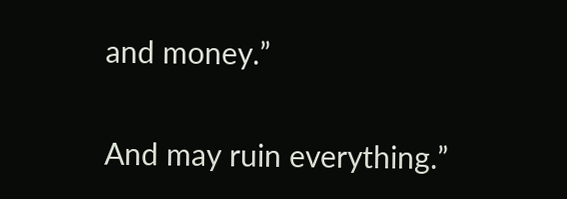and money.”

And may ruin everything.”